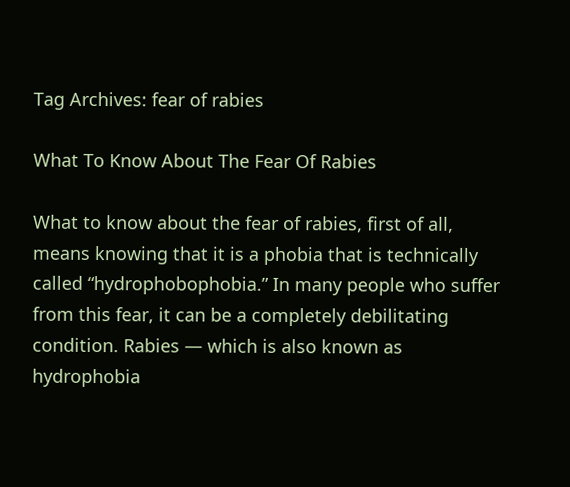Tag Archives: fear of rabies

What To Know About The Fear Of Rabies

What to know about the fear of rabies, first of all, means knowing that it is a phobia that is technically called “hydrophobophobia.” In many people who suffer from this fear, it can be a completely debilitating condition. Rabies — which is also known as hydrophobia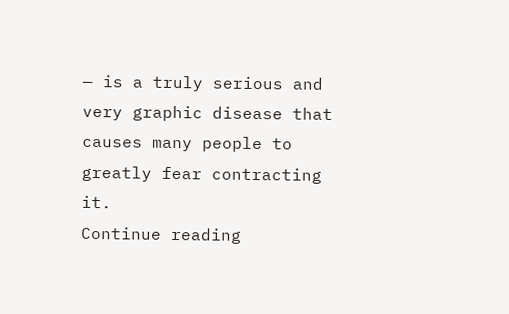— is a truly serious and very graphic disease that causes many people to greatly fear contracting it.
Continue reading